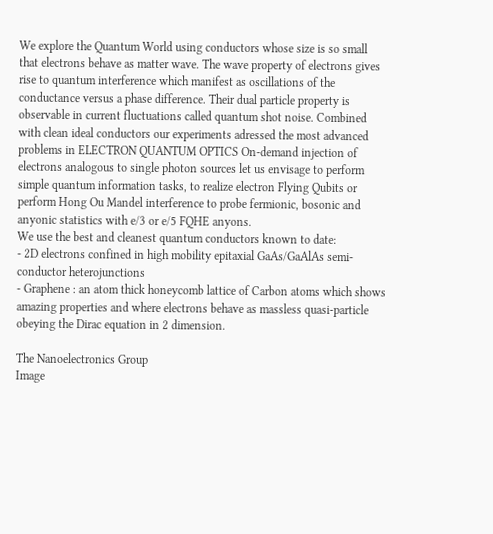We explore the Quantum World using conductors whose size is so small that electrons behave as matter wave. The wave property of electrons gives rise to quantum interference which manifest as oscillations of the conductance versus a phase difference. Their dual particle property is observable in current fluctuations called quantum shot noise. Combined with clean ideal conductors our experiments adressed the most advanced problems in ELECTRON QUANTUM OPTICS On-demand injection of electrons analogous to single photon sources let us envisage to perform simple quantum information tasks, to realize electron Flying Qubits or perform Hong Ou Mandel interference to probe fermionic, bosonic and anyonic statistics with e/3 or e/5 FQHE anyons.
We use the best and cleanest quantum conductors known to date:
- 2D electrons confined in high mobility epitaxial GaAs/GaAlAs semi-conductor heterojunctions
- Graphene : an atom thick honeycomb lattice of Carbon atoms which shows amazing properties and where electrons behave as massless quasi-particle obeying the Dirac equation in 2 dimension.

The Nanoelectronics Group
Image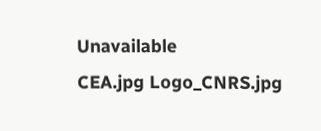Unavailable
CEA.jpg Logo_CNRS.jpg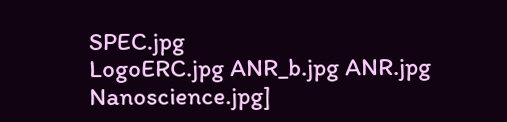SPEC.jpg
LogoERC.jpg ANR_b.jpg ANR.jpg Nanoscience.jpg]